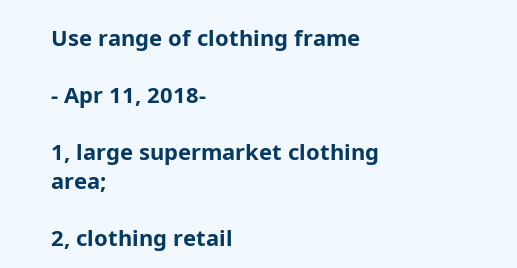Use range of clothing frame

- Apr 11, 2018-

1, large supermarket clothing area;

2, clothing retail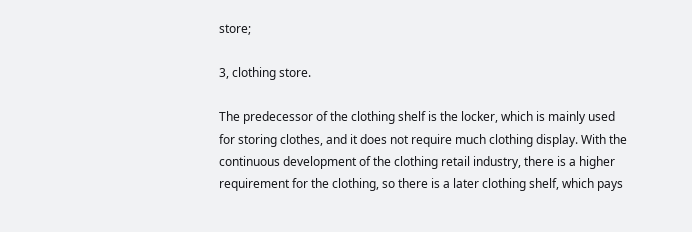store;

3, clothing store.

The predecessor of the clothing shelf is the locker, which is mainly used for storing clothes, and it does not require much clothing display. With the continuous development of the clothing retail industry, there is a higher requirement for the clothing, so there is a later clothing shelf, which pays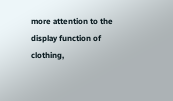more attention to the display function of clothing,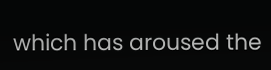which has aroused the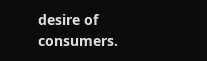desire of consumers.